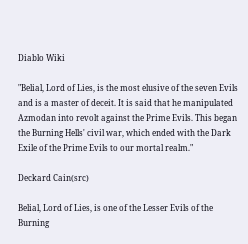Diablo Wiki

"Belial, Lord of Lies, is the most elusive of the seven Evils and is a master of deceit. It is said that he manipulated Azmodan into revolt against the Prime Evils. This began the Burning Hells' civil war, which ended with the Dark Exile of the Prime Evils to our mortal realm."

Deckard Cain(src)

Belial, Lord of Lies, is one of the Lesser Evils of the Burning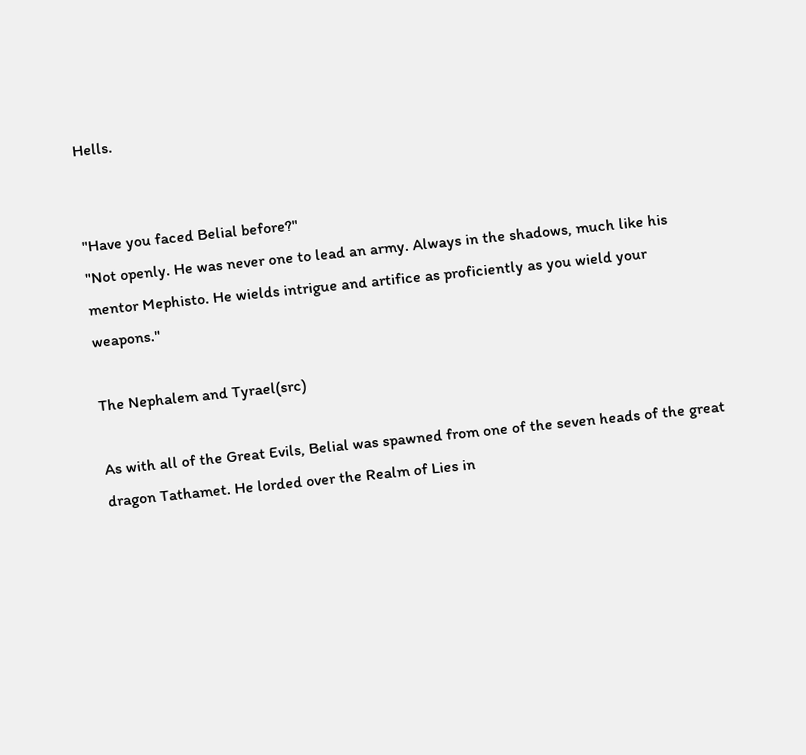Hells.


"Have you faced Belial before?"
"Not openly. He was never one to lead an army. Always in the shadows, much like his mentor Mephisto. He wields intrigue and artifice as proficiently as you wield your weapons."

The Nephalem and Tyrael(src)

As with all of the Great Evils, Belial was spawned from one of the seven heads of the great dragon Tathamet. He lorded over the Realm of Lies in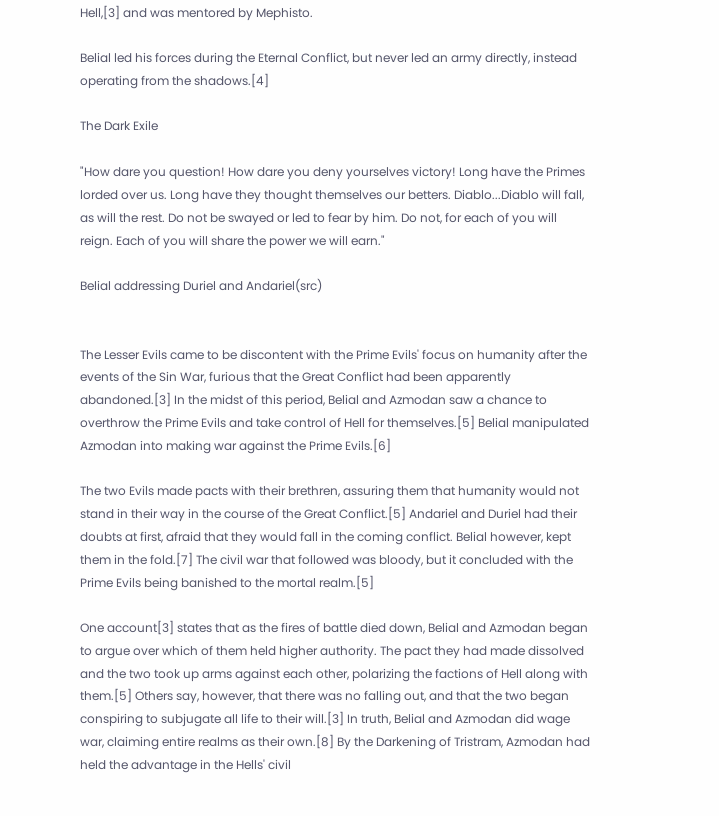Hell,[3] and was mentored by Mephisto.

Belial led his forces during the Eternal Conflict, but never led an army directly, instead operating from the shadows.[4]

The Dark Exile

"How dare you question! How dare you deny yourselves victory! Long have the Primes lorded over us. Long have they thought themselves our betters. Diablo...Diablo will fall, as will the rest. Do not be swayed or led to fear by him. Do not, for each of you will reign. Each of you will share the power we will earn."

Belial addressing Duriel and Andariel(src)


The Lesser Evils came to be discontent with the Prime Evils' focus on humanity after the events of the Sin War, furious that the Great Conflict had been apparently abandoned.[3] In the midst of this period, Belial and Azmodan saw a chance to overthrow the Prime Evils and take control of Hell for themselves.[5] Belial manipulated Azmodan into making war against the Prime Evils.[6]

The two Evils made pacts with their brethren, assuring them that humanity would not stand in their way in the course of the Great Conflict.[5] Andariel and Duriel had their doubts at first, afraid that they would fall in the coming conflict. Belial however, kept them in the fold.[7] The civil war that followed was bloody, but it concluded with the Prime Evils being banished to the mortal realm.[5]

One account[3] states that as the fires of battle died down, Belial and Azmodan began to argue over which of them held higher authority. The pact they had made dissolved and the two took up arms against each other, polarizing the factions of Hell along with them.[5] Others say, however, that there was no falling out, and that the two began conspiring to subjugate all life to their will.[3] In truth, Belial and Azmodan did wage war, claiming entire realms as their own.[8] By the Darkening of Tristram, Azmodan had held the advantage in the Hells' civil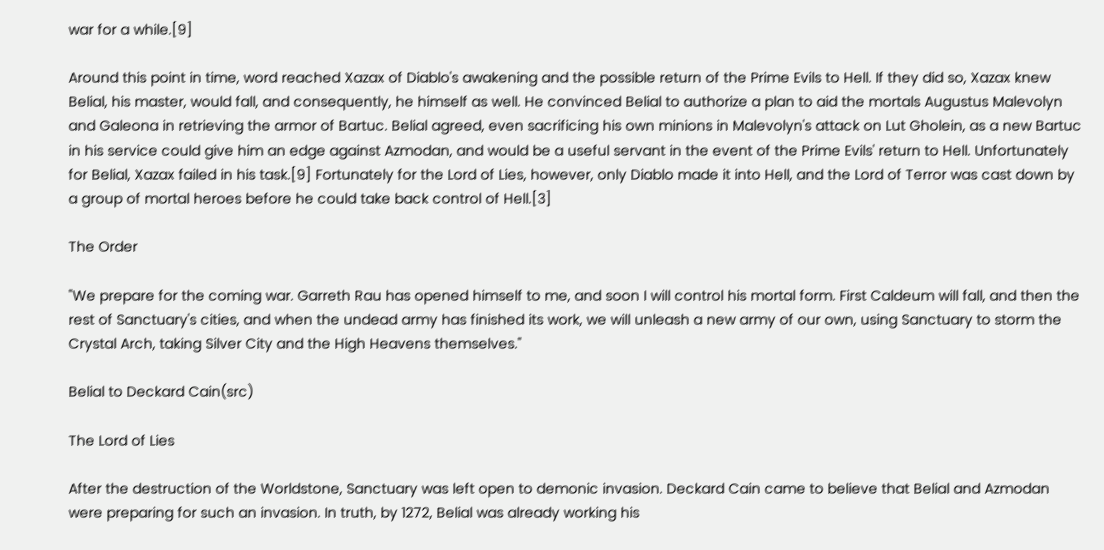war for a while.[9]

Around this point in time, word reached Xazax of Diablo's awakening and the possible return of the Prime Evils to Hell. If they did so, Xazax knew Belial, his master, would fall, and consequently, he himself as well. He convinced Belial to authorize a plan to aid the mortals Augustus Malevolyn and Galeona in retrieving the armor of Bartuc. Belial agreed, even sacrificing his own minions in Malevolyn's attack on Lut Gholein, as a new Bartuc in his service could give him an edge against Azmodan, and would be a useful servant in the event of the Prime Evils' return to Hell. Unfortunately for Belial, Xazax failed in his task.[9] Fortunately for the Lord of Lies, however, only Diablo made it into Hell, and the Lord of Terror was cast down by a group of mortal heroes before he could take back control of Hell.[3]

The Order

"We prepare for the coming war. Garreth Rau has opened himself to me, and soon I will control his mortal form. First Caldeum will fall, and then the rest of Sanctuary's cities, and when the undead army has finished its work, we will unleash a new army of our own, using Sanctuary to storm the Crystal Arch, taking Silver City and the High Heavens themselves."

Belial to Deckard Cain(src)

The Lord of Lies

After the destruction of the Worldstone, Sanctuary was left open to demonic invasion. Deckard Cain came to believe that Belial and Azmodan were preparing for such an invasion. In truth, by 1272, Belial was already working his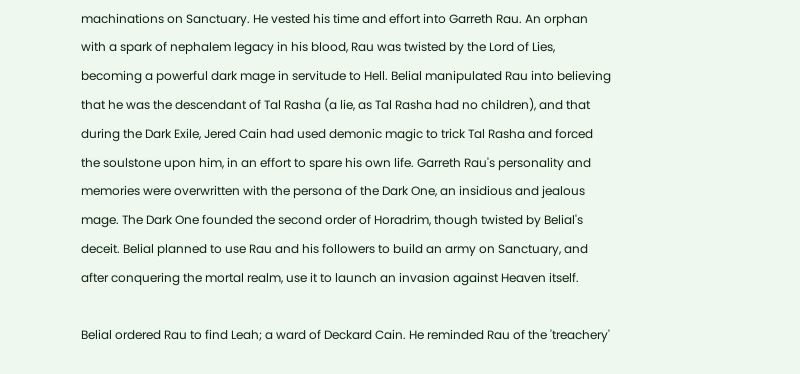machinations on Sanctuary. He vested his time and effort into Garreth Rau. An orphan with a spark of nephalem legacy in his blood, Rau was twisted by the Lord of Lies, becoming a powerful dark mage in servitude to Hell. Belial manipulated Rau into believing that he was the descendant of Tal Rasha (a lie, as Tal Rasha had no children), and that during the Dark Exile, Jered Cain had used demonic magic to trick Tal Rasha and forced the soulstone upon him, in an effort to spare his own life. Garreth Rau's personality and memories were overwritten with the persona of the Dark One, an insidious and jealous mage. The Dark One founded the second order of Horadrim, though twisted by Belial's deceit. Belial planned to use Rau and his followers to build an army on Sanctuary, and after conquering the mortal realm, use it to launch an invasion against Heaven itself.

Belial ordered Rau to find Leah; a ward of Deckard Cain. He reminded Rau of the 'treachery'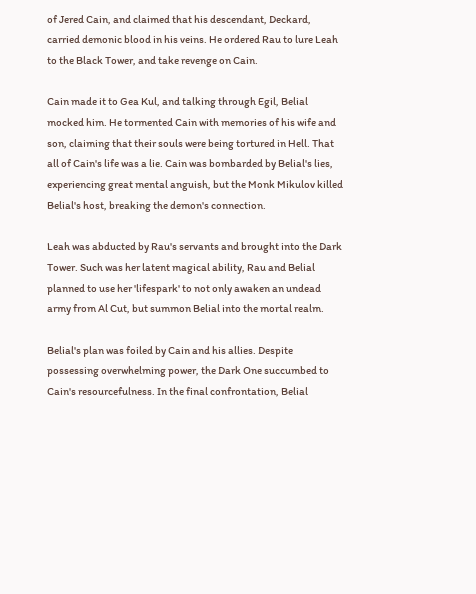of Jered Cain, and claimed that his descendant, Deckard, carried demonic blood in his veins. He ordered Rau to lure Leah to the Black Tower, and take revenge on Cain.

Cain made it to Gea Kul, and talking through Egil, Belial mocked him. He tormented Cain with memories of his wife and son, claiming that their souls were being tortured in Hell. That all of Cain's life was a lie. Cain was bombarded by Belial's lies, experiencing great mental anguish, but the Monk Mikulov killed Belial's host, breaking the demon's connection.

Leah was abducted by Rau's servants and brought into the Dark Tower. Such was her latent magical ability, Rau and Belial planned to use her 'lifespark' to not only awaken an undead army from Al Cut, but summon Belial into the mortal realm.

Belial's plan was foiled by Cain and his allies. Despite possessing overwhelming power, the Dark One succumbed to Cain's resourcefulness. In the final confrontation, Belial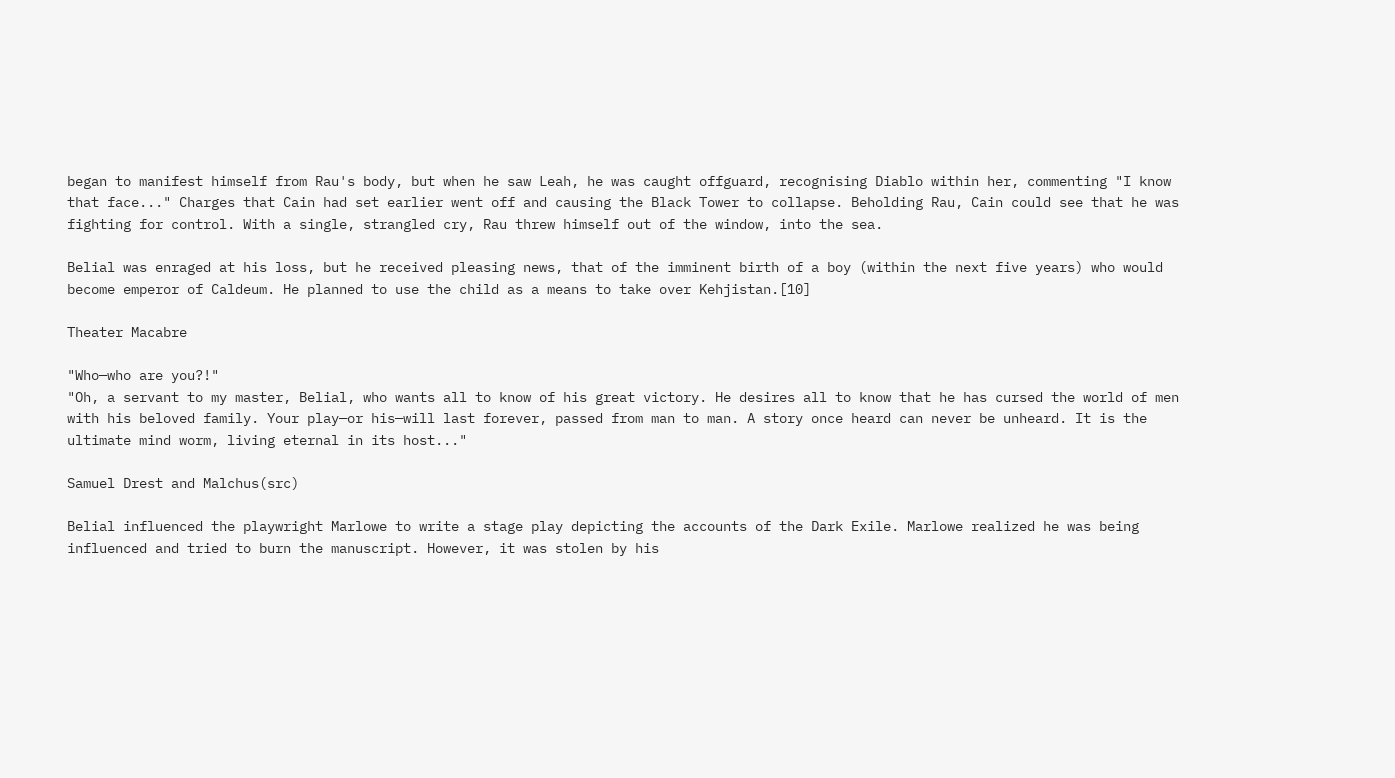began to manifest himself from Rau's body, but when he saw Leah, he was caught offguard, recognising Diablo within her, commenting "I know that face..." Charges that Cain had set earlier went off and causing the Black Tower to collapse. Beholding Rau, Cain could see that he was fighting for control. With a single, strangled cry, Rau threw himself out of the window, into the sea.

Belial was enraged at his loss, but he received pleasing news, that of the imminent birth of a boy (within the next five years) who would become emperor of Caldeum. He planned to use the child as a means to take over Kehjistan.[10]

Theater Macabre

"Who—who are you?!"
"Oh, a servant to my master, Belial, who wants all to know of his great victory. He desires all to know that he has cursed the world of men with his beloved family. Your play—or his—will last forever, passed from man to man. A story once heard can never be unheard. It is the ultimate mind worm, living eternal in its host..."

Samuel Drest and Malchus(src)

Belial influenced the playwright Marlowe to write a stage play depicting the accounts of the Dark Exile. Marlowe realized he was being influenced and tried to burn the manuscript. However, it was stolen by his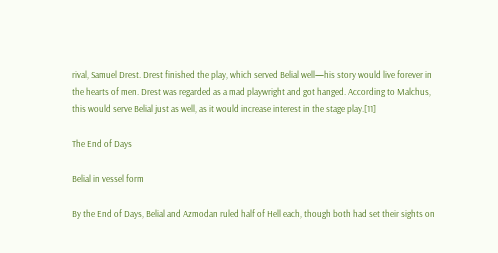rival, Samuel Drest. Drest finished the play, which served Belial well—his story would live forever in the hearts of men. Drest was regarded as a mad playwright and got hanged. According to Malchus, this would serve Belial just as well, as it would increase interest in the stage play.[11]

The End of Days

Belial in vessel form

By the End of Days, Belial and Azmodan ruled half of Hell each, though both had set their sights on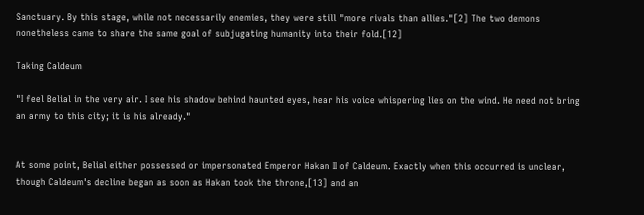Sanctuary. By this stage, while not necessarily enemies, they were still "more rivals than allies."[2] The two demons nonetheless came to share the same goal of subjugating humanity into their fold.[12]

Taking Caldeum

"I feel Belial in the very air. I see his shadow behind haunted eyes, hear his voice whispering lies on the wind. He need not bring an army to this city; it is his already."


At some point, Belial either possessed or impersonated Emperor Hakan II of Caldeum. Exactly when this occurred is unclear, though Caldeum's decline began as soon as Hakan took the throne,[13] and an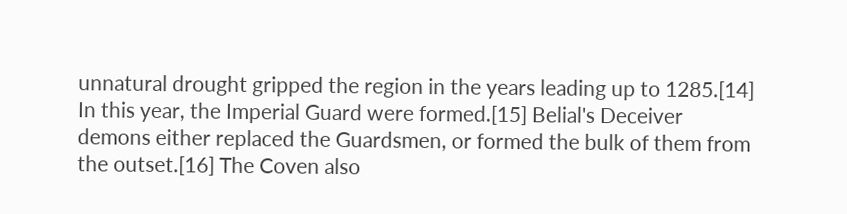unnatural drought gripped the region in the years leading up to 1285.[14] In this year, the Imperial Guard were formed.[15] Belial's Deceiver demons either replaced the Guardsmen, or formed the bulk of them from the outset.[16] The Coven also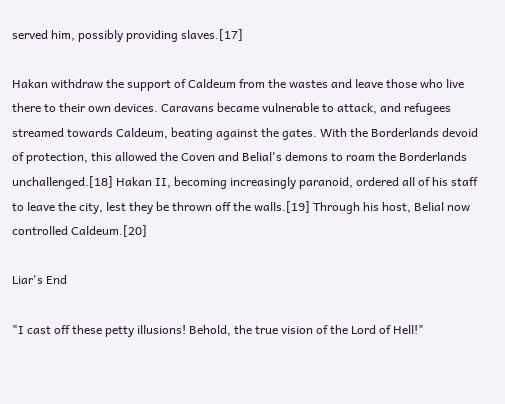served him, possibly providing slaves.[17]

Hakan withdraw the support of Caldeum from the wastes and leave those who live there to their own devices. Caravans became vulnerable to attack, and refugees streamed towards Caldeum, beating against the gates. With the Borderlands devoid of protection, this allowed the Coven and Belial's demons to roam the Borderlands unchallenged.[18] Hakan II, becoming increasingly paranoid, ordered all of his staff to leave the city, lest they be thrown off the walls.[19] Through his host, Belial now controlled Caldeum.[20]

Liar's End

"I cast off these petty illusions! Behold, the true vision of the Lord of Hell!"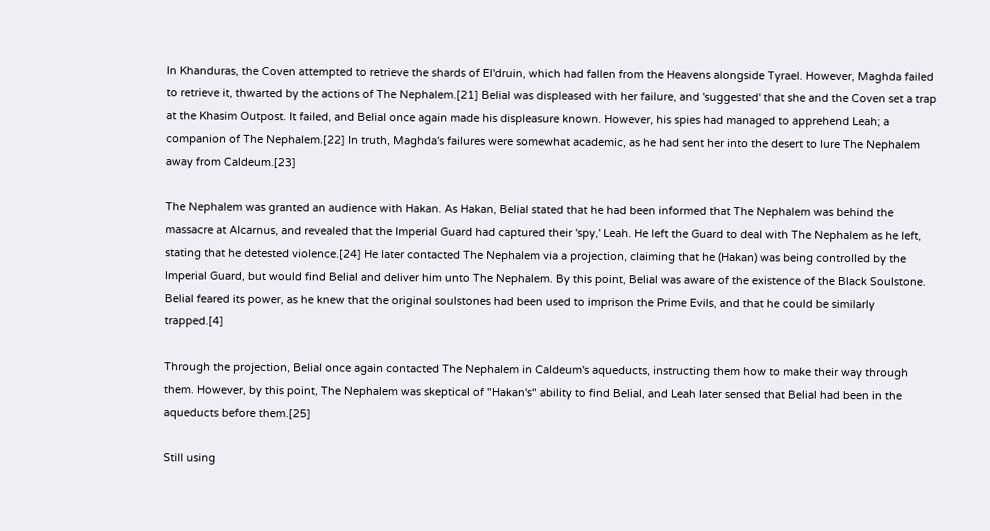In Khanduras, the Coven attempted to retrieve the shards of El'druin, which had fallen from the Heavens alongside Tyrael. However, Maghda failed to retrieve it, thwarted by the actions of The Nephalem.[21] Belial was displeased with her failure, and 'suggested' that she and the Coven set a trap at the Khasim Outpost. It failed, and Belial once again made his displeasure known. However, his spies had managed to apprehend Leah; a companion of The Nephalem.[22] In truth, Maghda's failures were somewhat academic, as he had sent her into the desert to lure The Nephalem away from Caldeum.[23]

The Nephalem was granted an audience with Hakan. As Hakan, Belial stated that he had been informed that The Nephalem was behind the massacre at Alcarnus, and revealed that the Imperial Guard had captured their 'spy,' Leah. He left the Guard to deal with The Nephalem as he left, stating that he detested violence.[24] He later contacted The Nephalem via a projection, claiming that he (Hakan) was being controlled by the Imperial Guard, but would find Belial and deliver him unto The Nephalem. By this point, Belial was aware of the existence of the Black Soulstone. Belial feared its power, as he knew that the original soulstones had been used to imprison the Prime Evils, and that he could be similarly trapped.[4]

Through the projection, Belial once again contacted The Nephalem in Caldeum's aqueducts, instructing them how to make their way through them. However, by this point, The Nephalem was skeptical of "Hakan's" ability to find Belial, and Leah later sensed that Belial had been in the aqueducts before them.[25]

Still using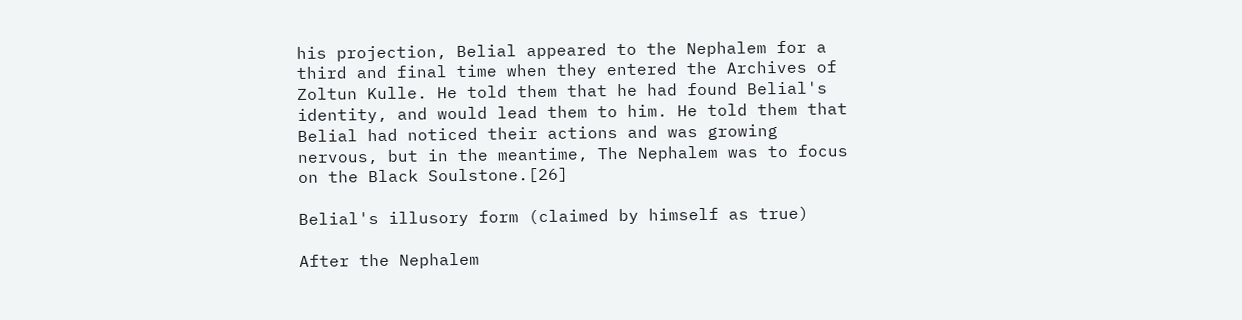his projection, Belial appeared to the Nephalem for a third and final time when they entered the Archives of Zoltun Kulle. He told them that he had found Belial's identity, and would lead them to him. He told them that Belial had noticed their actions and was growing nervous, but in the meantime, The Nephalem was to focus on the Black Soulstone.[26]

Belial's illusory form (claimed by himself as true)

After the Nephalem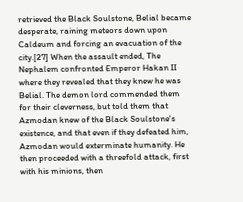retrieved the Black Soulstone, Belial became desperate, raining meteors down upon Caldeum and forcing an evacuation of the city.[27] When the assault ended, The Nephalem confronted Emperor Hakan II where they revealed that they knew he was Belial. The demon lord commended them for their cleverness, but told them that Azmodan knew of the Black Soulstone's existence, and that even if they defeated him, Azmodan would exterminate humanity. He then proceeded with a threefold attack, first with his minions, then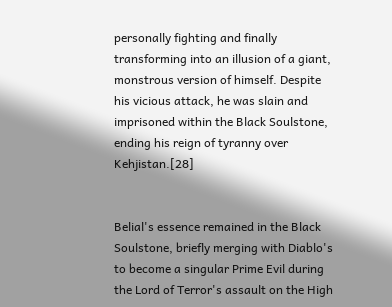personally fighting and finally transforming into an illusion of a giant, monstrous version of himself. Despite his vicious attack, he was slain and imprisoned within the Black Soulstone, ending his reign of tyranny over Kehjistan.[28]


Belial's essence remained in the Black Soulstone, briefly merging with Diablo's to become a singular Prime Evil during the Lord of Terror's assault on the High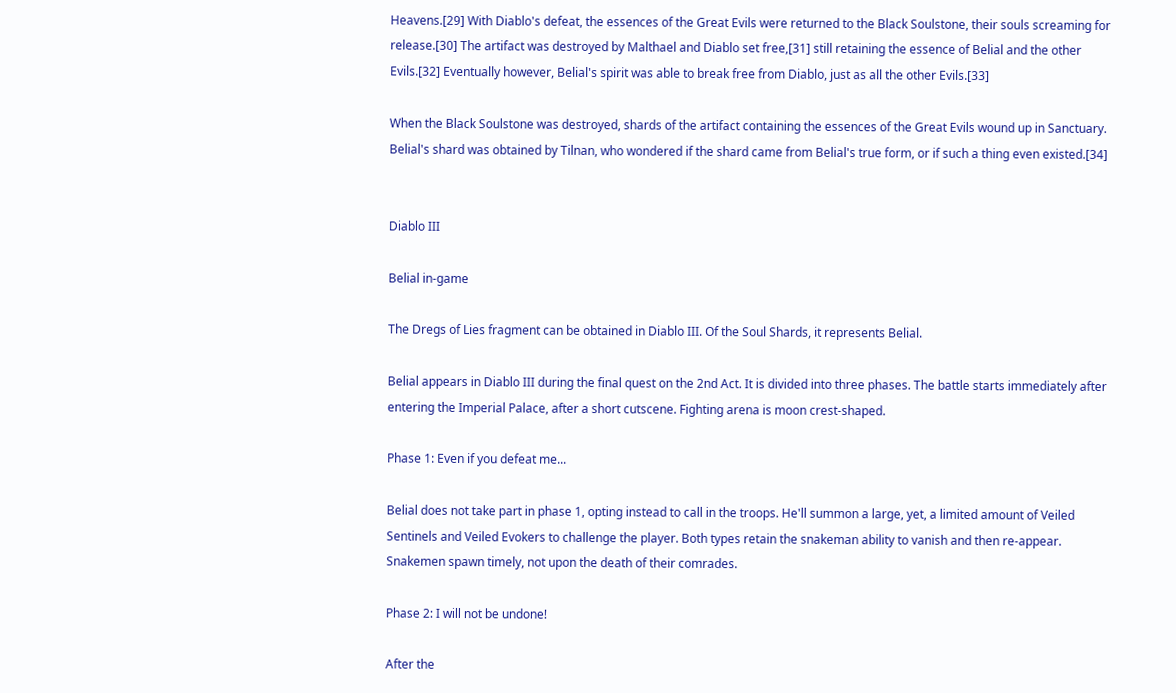Heavens.[29] With Diablo's defeat, the essences of the Great Evils were returned to the Black Soulstone, their souls screaming for release.[30] The artifact was destroyed by Malthael and Diablo set free,[31] still retaining the essence of Belial and the other Evils.[32] Eventually however, Belial's spirit was able to break free from Diablo, just as all the other Evils.[33]

When the Black Soulstone was destroyed, shards of the artifact containing the essences of the Great Evils wound up in Sanctuary. Belial's shard was obtained by Tilnan, who wondered if the shard came from Belial's true form, or if such a thing even existed.[34]


Diablo III

Belial in-game

The Dregs of Lies fragment can be obtained in Diablo III. Of the Soul Shards, it represents Belial.

Belial appears in Diablo III during the final quest on the 2nd Act. It is divided into three phases. The battle starts immediately after entering the Imperial Palace, after a short cutscene. Fighting arena is moon crest-shaped.

Phase 1: Even if you defeat me...

Belial does not take part in phase 1, opting instead to call in the troops. He'll summon a large, yet, a limited amount of Veiled Sentinels and Veiled Evokers to challenge the player. Both types retain the snakeman ability to vanish and then re-appear. Snakemen spawn timely, not upon the death of their comrades.

Phase 2: I will not be undone!

After the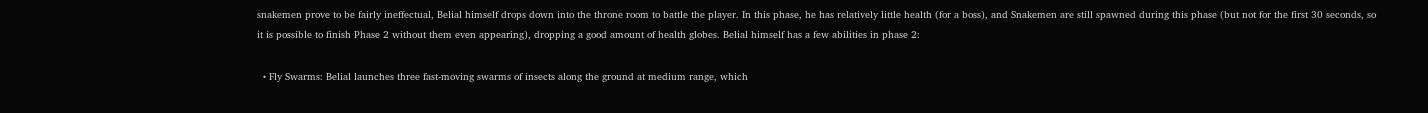snakemen prove to be fairly ineffectual, Belial himself drops down into the throne room to battle the player. In this phase, he has relatively little health (for a boss), and Snakemen are still spawned during this phase (but not for the first 30 seconds, so it is possible to finish Phase 2 without them even appearing), dropping a good amount of health globes. Belial himself has a few abilities in phase 2:

  • Fly Swarms: Belial launches three fast-moving swarms of insects along the ground at medium range, which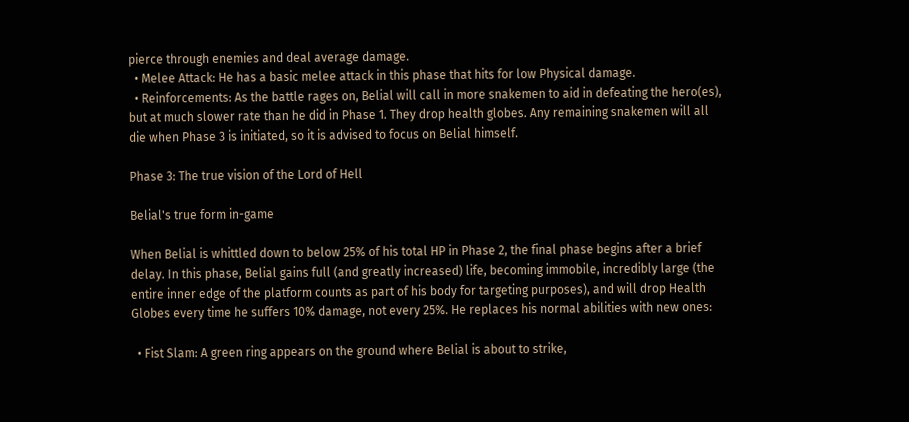pierce through enemies and deal average damage.
  • Melee Attack: He has a basic melee attack in this phase that hits for low Physical damage.
  • Reinforcements: As the battle rages on, Belial will call in more snakemen to aid in defeating the hero(es), but at much slower rate than he did in Phase 1. They drop health globes. Any remaining snakemen will all die when Phase 3 is initiated, so it is advised to focus on Belial himself.

Phase 3: The true vision of the Lord of Hell

Belial's true form in-game

When Belial is whittled down to below 25% of his total HP in Phase 2, the final phase begins after a brief delay. In this phase, Belial gains full (and greatly increased) life, becoming immobile, incredibly large (the entire inner edge of the platform counts as part of his body for targeting purposes), and will drop Health Globes every time he suffers 10% damage, not every 25%. He replaces his normal abilities with new ones:

  • Fist Slam: A green ring appears on the ground where Belial is about to strike,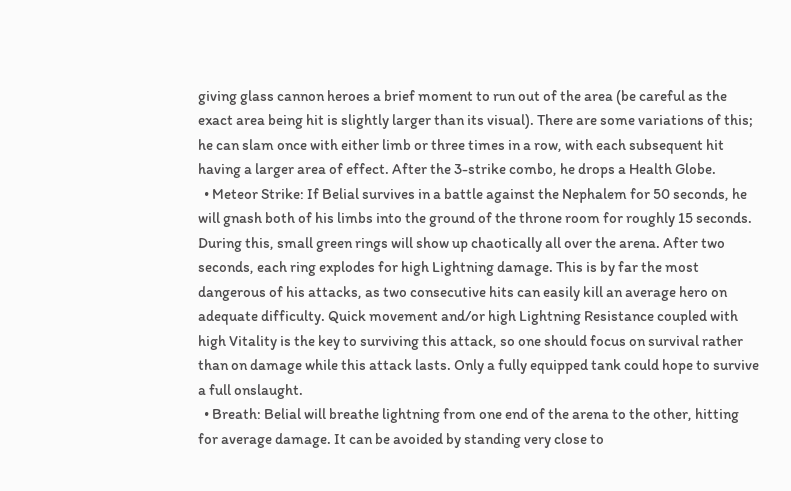giving glass cannon heroes a brief moment to run out of the area (be careful as the exact area being hit is slightly larger than its visual). There are some variations of this; he can slam once with either limb or three times in a row, with each subsequent hit having a larger area of effect. After the 3-strike combo, he drops a Health Globe.
  • Meteor Strike: If Belial survives in a battle against the Nephalem for 50 seconds, he will gnash both of his limbs into the ground of the throne room for roughly 15 seconds. During this, small green rings will show up chaotically all over the arena. After two seconds, each ring explodes for high Lightning damage. This is by far the most dangerous of his attacks, as two consecutive hits can easily kill an average hero on adequate difficulty. Quick movement and/or high Lightning Resistance coupled with high Vitality is the key to surviving this attack, so one should focus on survival rather than on damage while this attack lasts. Only a fully equipped tank could hope to survive a full onslaught.
  • Breath: Belial will breathe lightning from one end of the arena to the other, hitting for average damage. It can be avoided by standing very close to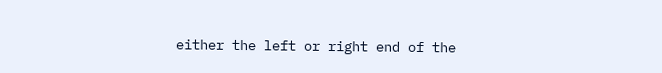either the left or right end of the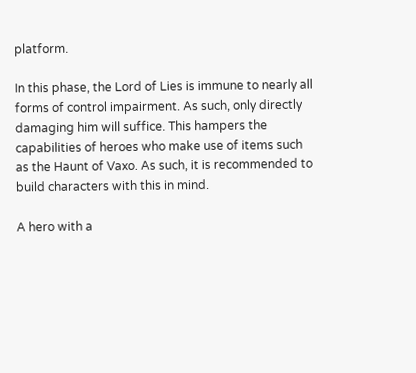platform.

In this phase, the Lord of Lies is immune to nearly all forms of control impairment. As such, only directly damaging him will suffice. This hampers the capabilities of heroes who make use of items such as the Haunt of Vaxo. As such, it is recommended to build characters with this in mind.

A hero with a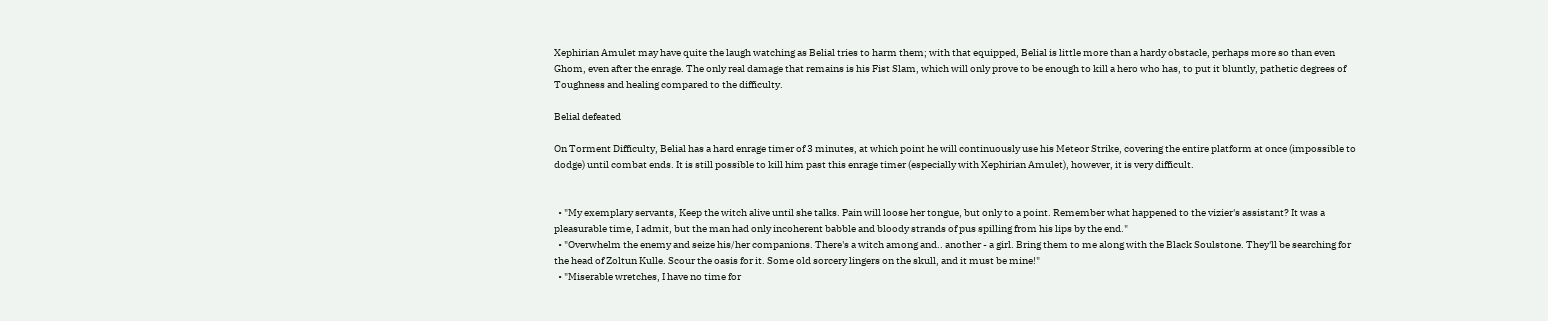Xephirian Amulet may have quite the laugh watching as Belial tries to harm them; with that equipped, Belial is little more than a hardy obstacle, perhaps more so than even Ghom, even after the enrage. The only real damage that remains is his Fist Slam, which will only prove to be enough to kill a hero who has, to put it bluntly, pathetic degrees of Toughness and healing compared to the difficulty.

Belial defeated

On Torment Difficulty, Belial has a hard enrage timer of 3 minutes, at which point he will continuously use his Meteor Strike, covering the entire platform at once (impossible to dodge) until combat ends. It is still possible to kill him past this enrage timer (especially with Xephirian Amulet), however, it is very difficult.


  • "My exemplary servants, Keep the witch alive until she talks. Pain will loose her tongue, but only to a point. Remember what happened to the vizier's assistant? It was a pleasurable time, I admit, but the man had only incoherent babble and bloody strands of pus spilling from his lips by the end."
  • "Overwhelm the enemy and seize his/her companions. There's a witch among and.. another - a girl. Bring them to me along with the Black Soulstone. They'll be searching for the head of Zoltun Kulle. Scour the oasis for it. Some old sorcery lingers on the skull, and it must be mine!"
  • "Miserable wretches, I have no time for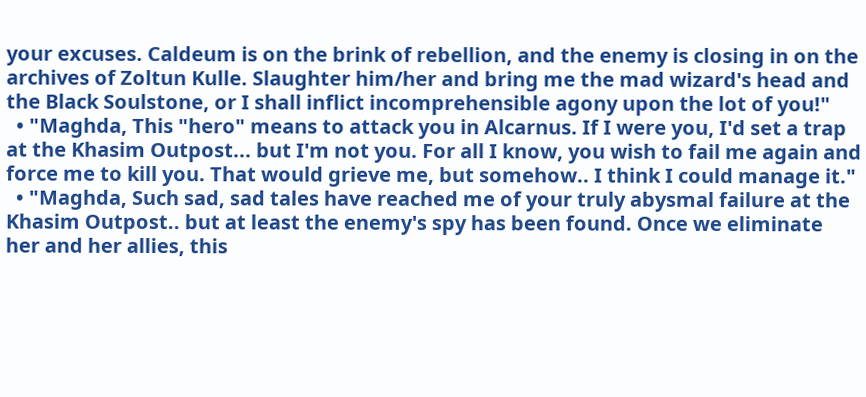your excuses. Caldeum is on the brink of rebellion, and the enemy is closing in on the archives of Zoltun Kulle. Slaughter him/her and bring me the mad wizard's head and the Black Soulstone, or I shall inflict incomprehensible agony upon the lot of you!"
  • "Maghda, This "hero" means to attack you in Alcarnus. If I were you, I'd set a trap at the Khasim Outpost... but I'm not you. For all I know, you wish to fail me again and force me to kill you. That would grieve me, but somehow.. I think I could manage it."
  • "Maghda, Such sad, sad tales have reached me of your truly abysmal failure at the Khasim Outpost.. but at least the enemy's spy has been found. Once we eliminate her and her allies, this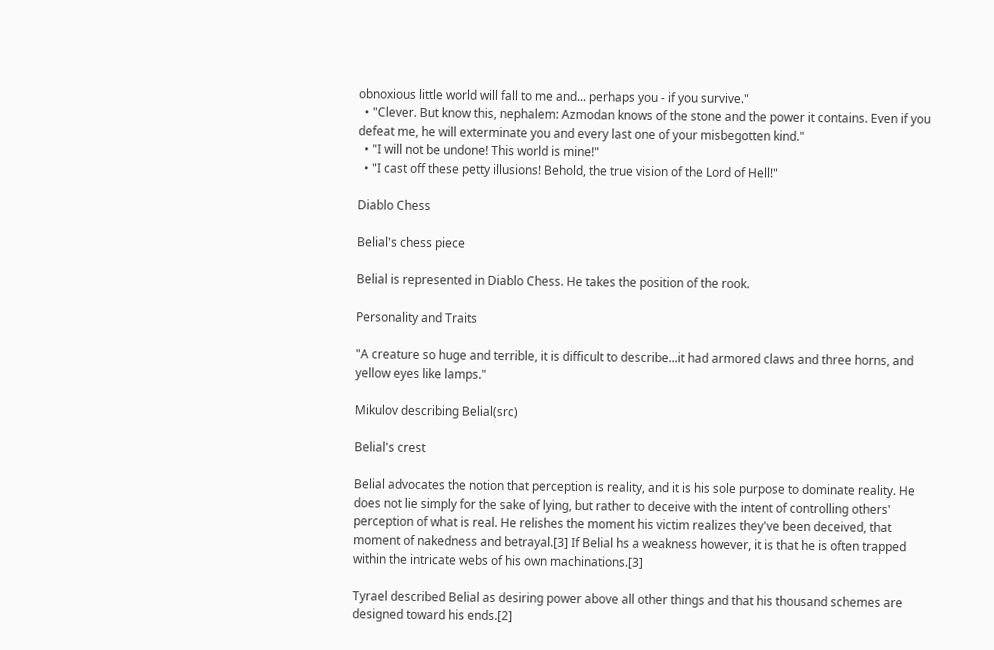obnoxious little world will fall to me and... perhaps you - if you survive."
  • "Clever. But know this, nephalem: Azmodan knows of the stone and the power it contains. Even if you defeat me, he will exterminate you and every last one of your misbegotten kind."
  • "I will not be undone! This world is mine!"
  • "I cast off these petty illusions! Behold, the true vision of the Lord of Hell!"

Diablo Chess

Belial's chess piece

Belial is represented in Diablo Chess. He takes the position of the rook.

Personality and Traits

"A creature so huge and terrible, it is difficult to describe...it had armored claws and three horns, and yellow eyes like lamps."

Mikulov describing Belial(src)

Belial's crest

Belial advocates the notion that perception is reality, and it is his sole purpose to dominate reality. He does not lie simply for the sake of lying, but rather to deceive with the intent of controlling others' perception of what is real. He relishes the moment his victim realizes they've been deceived, that moment of nakedness and betrayal.[3] If Belial hs a weakness however, it is that he is often trapped within the intricate webs of his own machinations.[3]

Tyrael described Belial as desiring power above all other things and that his thousand schemes are designed toward his ends.[2]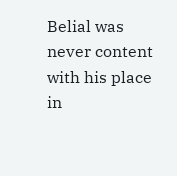Belial was never content with his place in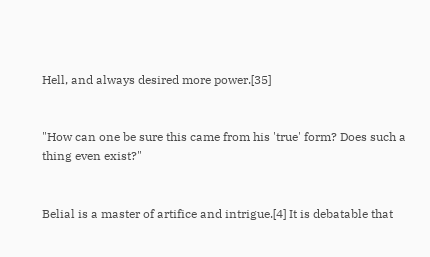Hell, and always desired more power.[35]


"How can one be sure this came from his 'true' form? Does such a thing even exist?"


Belial is a master of artifice and intrigue.[4] It is debatable that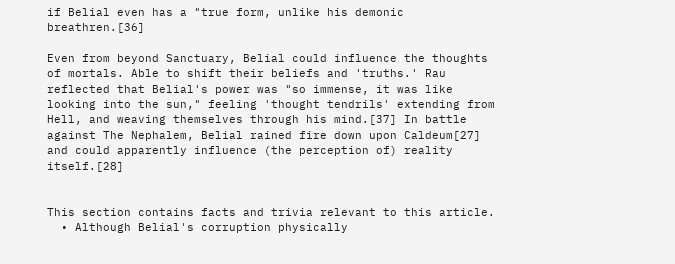if Belial even has a "true form, unlike his demonic breathren.[36]

Even from beyond Sanctuary, Belial could influence the thoughts of mortals. Able to shift their beliefs and 'truths.' Rau reflected that Belial's power was "so immense, it was like looking into the sun," feeling 'thought tendrils' extending from Hell, and weaving themselves through his mind.[37] In battle against The Nephalem, Belial rained fire down upon Caldeum[27] and could apparently influence (the perception of) reality itself.[28]


This section contains facts and trivia relevant to this article.
  • Although Belial's corruption physically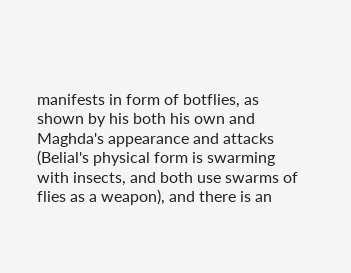manifests in form of botflies, as shown by his both his own and Maghda's appearance and attacks (Belial's physical form is swarming with insects, and both use swarms of flies as a weapon), and there is an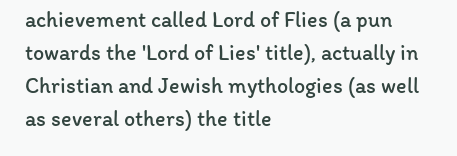achievement called Lord of Flies (a pun towards the 'Lord of Lies' title), actually in Christian and Jewish mythologies (as well as several others) the title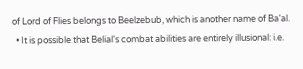of Lord of Flies belongs to Beelzebub, which is another name of Ba'al.
  • It is possible that Belial's combat abilities are entirely illusional: i.e.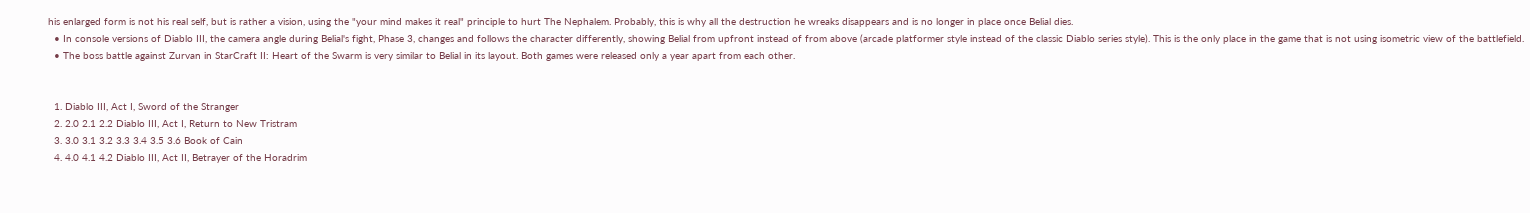his enlarged form is not his real self, but is rather a vision, using the "your mind makes it real" principle to hurt The Nephalem. Probably, this is why all the destruction he wreaks disappears and is no longer in place once Belial dies.
  • In console versions of Diablo III, the camera angle during Belial's fight, Phase 3, changes and follows the character differently, showing Belial from upfront instead of from above (arcade platformer style instead of the classic Diablo series style). This is the only place in the game that is not using isometric view of the battlefield.
  • The boss battle against Zurvan in StarCraft II: Heart of the Swarm is very similar to Belial in its layout. Both games were released only a year apart from each other.


  1. Diablo III, Act I, Sword of the Stranger
  2. 2.0 2.1 2.2 Diablo III, Act I, Return to New Tristram
  3. 3.0 3.1 3.2 3.3 3.4 3.5 3.6 Book of Cain
  4. 4.0 4.1 4.2 Diablo III, Act II, Betrayer of the Horadrim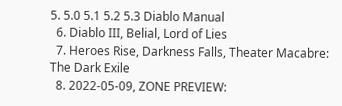5. 5.0 5.1 5.2 5.3 Diablo Manual
  6. Diablo III, Belial, Lord of Lies
  7. Heroes Rise, Darkness Falls, Theater Macabre: The Dark Exile
  8. 2022-05-09, ZONE PREVIEW: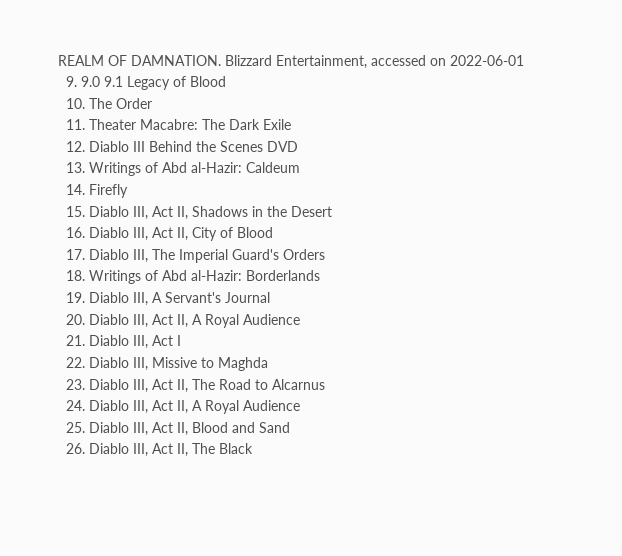REALM OF DAMNATION. Blizzard Entertainment, accessed on 2022-06-01
  9. 9.0 9.1 Legacy of Blood
  10. The Order
  11. Theater Macabre: The Dark Exile
  12. Diablo III Behind the Scenes DVD
  13. Writings of Abd al-Hazir: Caldeum
  14. Firefly
  15. Diablo III, Act II, Shadows in the Desert
  16. Diablo III, Act II, City of Blood
  17. Diablo III, The Imperial Guard's Orders
  18. Writings of Abd al-Hazir: Borderlands
  19. Diablo III, A Servant's Journal
  20. Diablo III, Act II, A Royal Audience
  21. Diablo III, Act I
  22. Diablo III, Missive to Maghda
  23. Diablo III, Act II, The Road to Alcarnus
  24. Diablo III, Act II, A Royal Audience
  25. Diablo III, Act II, Blood and Sand
  26. Diablo III, Act II, The Black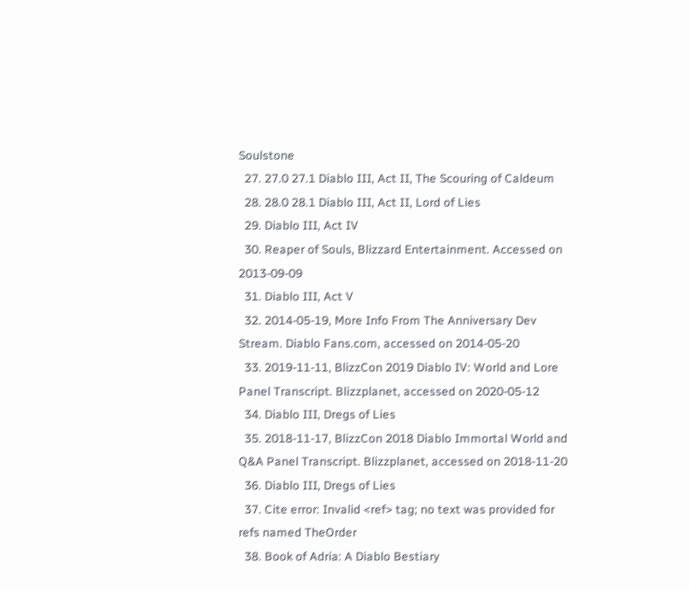Soulstone
  27. 27.0 27.1 Diablo III, Act II, The Scouring of Caldeum
  28. 28.0 28.1 Diablo III, Act II, Lord of Lies
  29. Diablo III, Act IV
  30. Reaper of Souls, Blizzard Entertainment. Accessed on 2013-09-09
  31. Diablo III, Act V
  32. 2014-05-19, More Info From The Anniversary Dev Stream. Diablo Fans.com, accessed on 2014-05-20
  33. 2019-11-11, BlizzCon 2019 Diablo IV: World and Lore Panel Transcript. Blizzplanet, accessed on 2020-05-12
  34. Diablo III, Dregs of Lies
  35. 2018-11-17, BlizzCon 2018 Diablo Immortal World and Q&A Panel Transcript. Blizzplanet, accessed on 2018-11-20
  36. Diablo III, Dregs of Lies
  37. Cite error: Invalid <ref> tag; no text was provided for refs named TheOrder
  38. Book of Adria: A Diablo Bestiary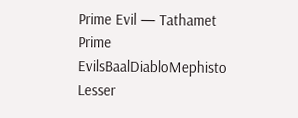Prime Evil — Tathamet
Prime EvilsBaalDiabloMephisto
Lesser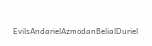EvilsAndarielAzmodanBelialDuriel